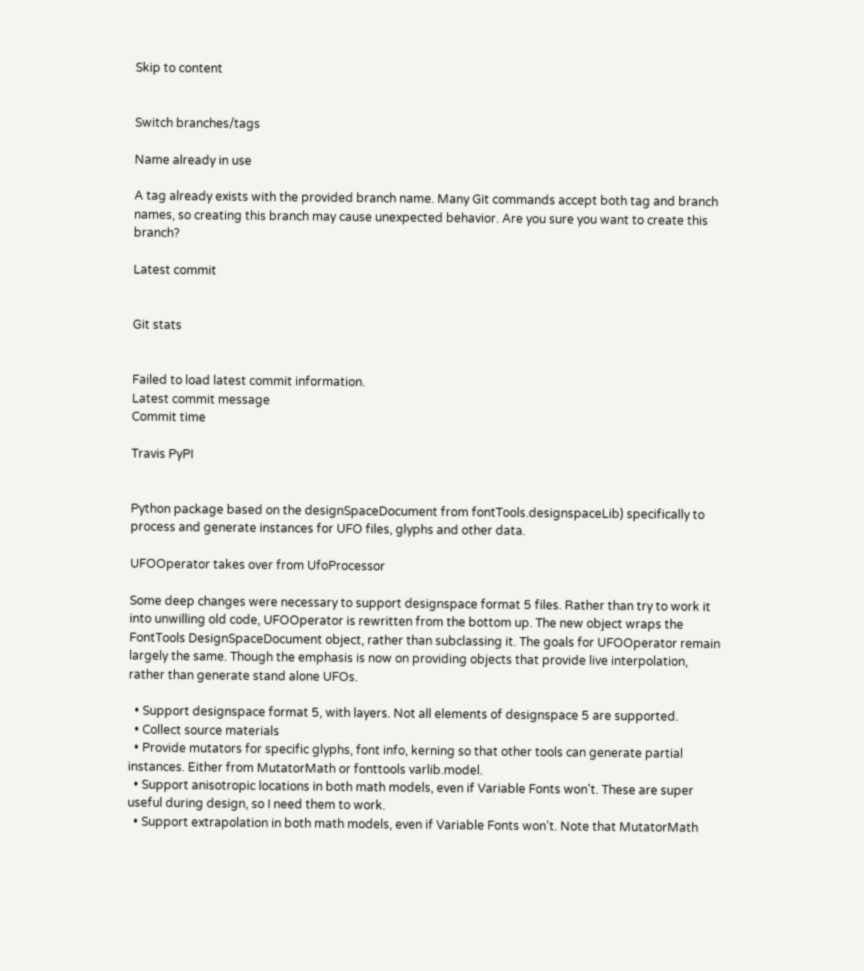Skip to content


Switch branches/tags

Name already in use

A tag already exists with the provided branch name. Many Git commands accept both tag and branch names, so creating this branch may cause unexpected behavior. Are you sure you want to create this branch?

Latest commit


Git stats


Failed to load latest commit information.
Latest commit message
Commit time

Travis PyPI


Python package based on the designSpaceDocument from fontTools.designspaceLib) specifically to process and generate instances for UFO files, glyphs and other data.

UFOOperator takes over from UfoProcessor

Some deep changes were necessary to support designspace format 5 files. Rather than try to work it into unwilling old code, UFOOperator is rewritten from the bottom up. The new object wraps the FontTools DesignSpaceDocument object, rather than subclassing it. The goals for UFOOperator remain largely the same. Though the emphasis is now on providing objects that provide live interpolation, rather than generate stand alone UFOs.

  • Support designspace format 5, with layers. Not all elements of designspace 5 are supported.
  • Collect source materials
  • Provide mutators for specific glyphs, font info, kerning so that other tools can generate partial instances. Either from MutatorMath or fonttools varlib.model.
  • Support anisotropic locations in both math models, even if Variable Fonts won't. These are super useful during design, so I need them to work.
  • Support extrapolation in both math models, even if Variable Fonts won't. Note that MutatorMath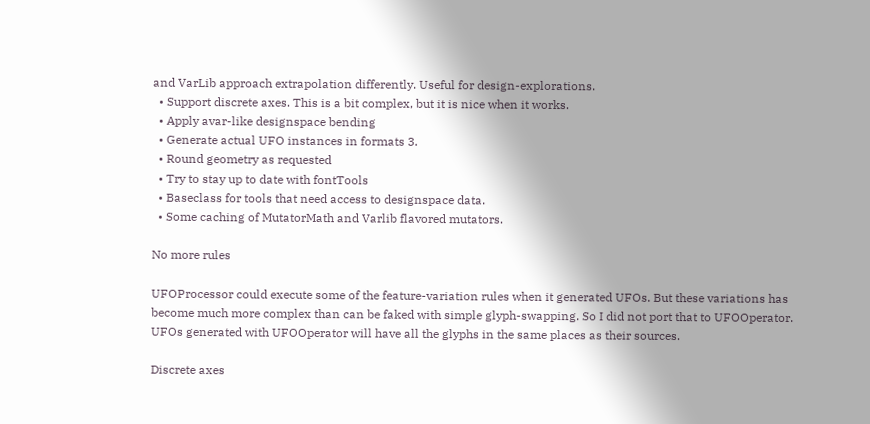and VarLib approach extrapolation differently. Useful for design-explorations.
  • Support discrete axes. This is a bit complex, but it is nice when it works.
  • Apply avar-like designspace bending
  • Generate actual UFO instances in formats 3.
  • Round geometry as requested
  • Try to stay up to date with fontTools
  • Baseclass for tools that need access to designspace data.
  • Some caching of MutatorMath and Varlib flavored mutators.

No more rules

UFOProcessor could execute some of the feature-variation rules when it generated UFOs. But these variations has become much more complex than can be faked with simple glyph-swapping. So I did not port that to UFOOperator. UFOs generated with UFOOperator will have all the glyphs in the same places as their sources.

Discrete axes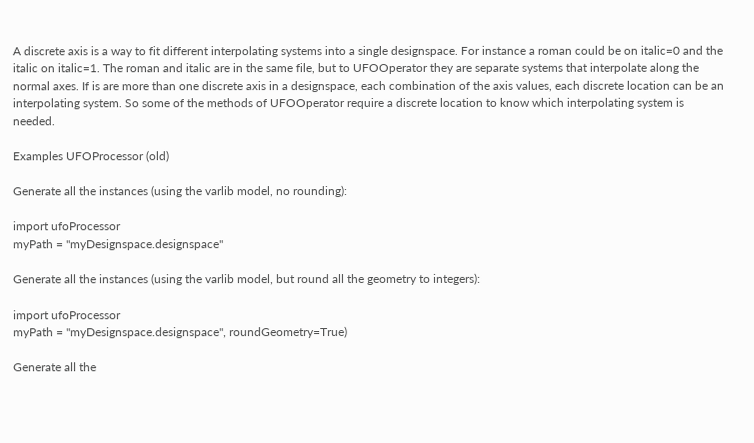A discrete axis is a way to fit different interpolating systems into a single designspace. For instance a roman could be on italic=0 and the italic on italic=1. The roman and italic are in the same file, but to UFOOperator they are separate systems that interpolate along the normal axes. If is are more than one discrete axis in a designspace, each combination of the axis values, each discrete location can be an interpolating system. So some of the methods of UFOOperator require a discrete location to know which interpolating system is needed.

Examples UFOProcessor (old)

Generate all the instances (using the varlib model, no rounding):

import ufoProcessor
myPath = "myDesignspace.designspace"

Generate all the instances (using the varlib model, but round all the geometry to integers):

import ufoProcessor
myPath = "myDesignspace.designspace", roundGeometry=True)

Generate all the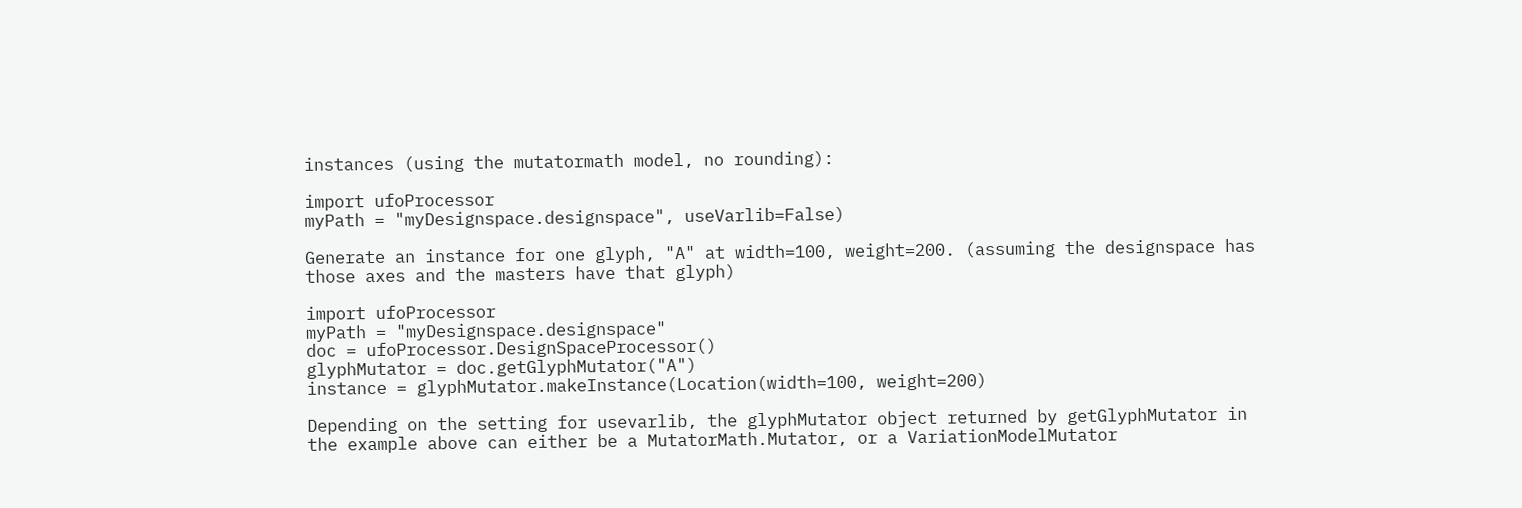instances (using the mutatormath model, no rounding):

import ufoProcessor
myPath = "myDesignspace.designspace", useVarlib=False)

Generate an instance for one glyph, "A" at width=100, weight=200. (assuming the designspace has those axes and the masters have that glyph)

import ufoProcessor
myPath = "myDesignspace.designspace"
doc = ufoProcessor.DesignSpaceProcessor()
glyphMutator = doc.getGlyphMutator("A")
instance = glyphMutator.makeInstance(Location(width=100, weight=200)

Depending on the setting for usevarlib, the glyphMutator object returned by getGlyphMutator in the example above can either be a MutatorMath.Mutator, or a VariationModelMutator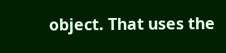object. That uses the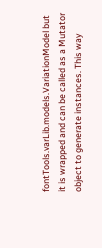fontTools.varLib.models.VariationModel but it is wrapped and can be called as a Mutator object to generate instances. This way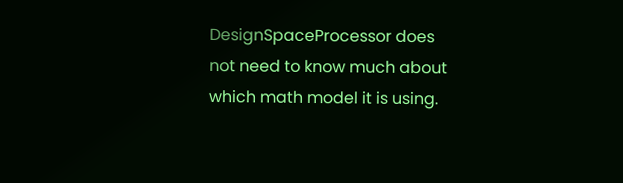DesignSpaceProcessor does not need to know much about which math model it is using.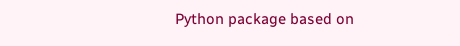Python package based on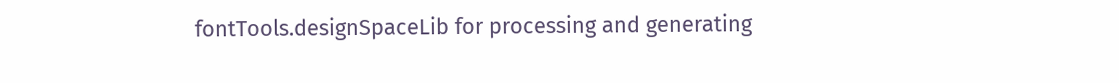fontTools.designSpaceLib for processing and generating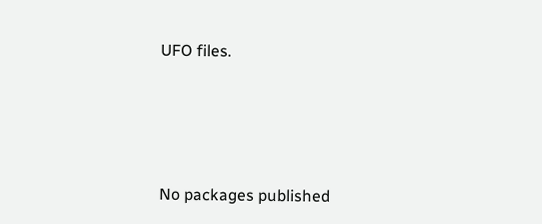UFO files.







No packages published